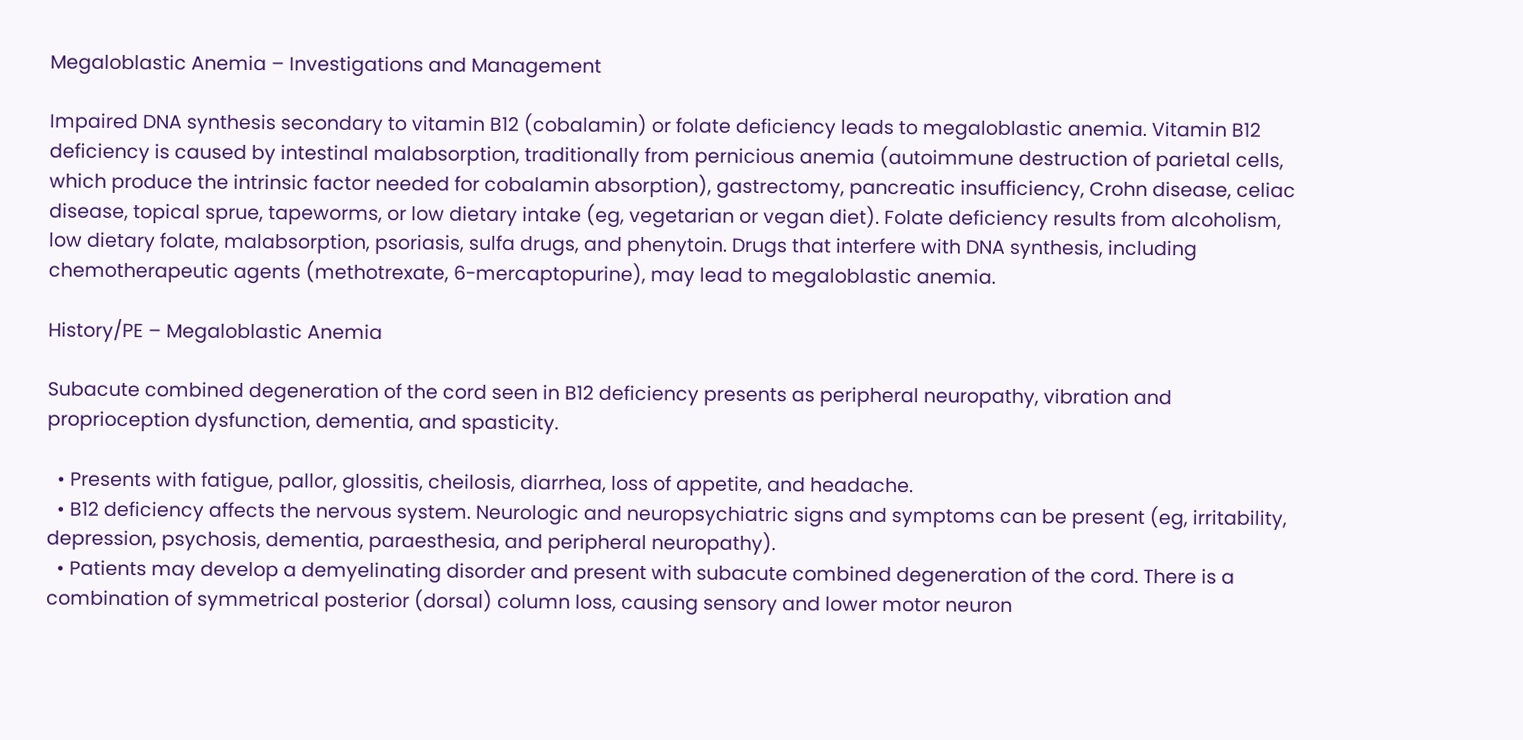Megaloblastic Anemia – Investigations and Management

Impaired DNA synthesis secondary to vitamin B12 (cobalamin) or folate deficiency leads to megaloblastic anemia. Vitamin B12 deficiency is caused by intestinal malabsorption, traditionally from pernicious anemia (autoimmune destruction of parietal cells, which produce the intrinsic factor needed for cobalamin absorption), gastrectomy, pancreatic insufficiency, Crohn disease, celiac disease, topical sprue, tapeworms, or low dietary intake (eg, vegetarian or vegan diet). Folate deficiency results from alcoholism, low dietary folate, malabsorption, psoriasis, sulfa drugs, and phenytoin. Drugs that interfere with DNA synthesis, including chemotherapeutic agents (methotrexate, 6-mercaptopurine), may lead to megaloblastic anemia.

History/PE – Megaloblastic Anemia

Subacute combined degeneration of the cord seen in B12 deficiency presents as peripheral neuropathy, vibration and proprioception dysfunction, dementia, and spasticity.

  • Presents with fatigue, pallor, glossitis, cheilosis, diarrhea, loss of appetite, and headache.
  • B12 deficiency affects the nervous system. Neurologic and neuropsychiatric signs and symptoms can be present (eg, irritability, depression, psychosis, dementia, paraesthesia, and peripheral neuropathy).
  • Patients may develop a demyelinating disorder and present with subacute combined degeneration of the cord. There is a combination of symmetrical posterior (dorsal) column loss, causing sensory and lower motor neuron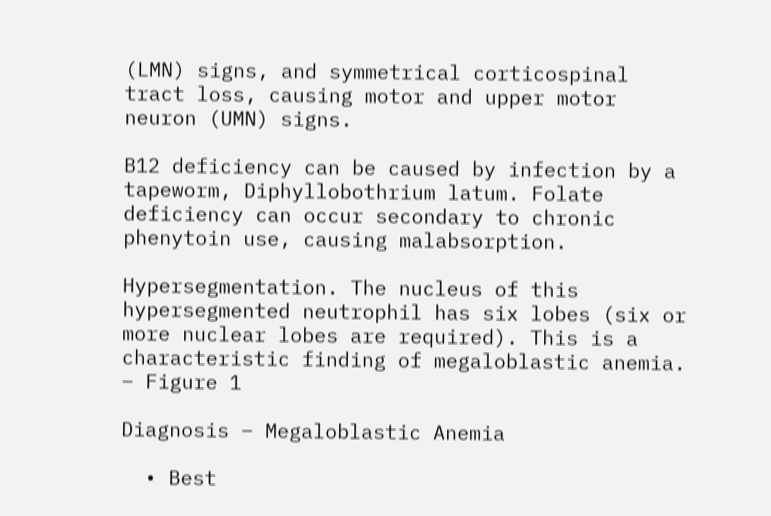(LMN) signs, and symmetrical corticospinal tract loss, causing motor and upper motor neuron (UMN) signs.

B12 deficiency can be caused by infection by a tapeworm, Diphyllobothrium latum. Folate deficiency can occur secondary to chronic phenytoin use, causing malabsorption.

Hypersegmentation. The nucleus of this hypersegmented neutrophil has six lobes (six or more nuclear lobes are required). This is a characteristic finding of megaloblastic anemia. – Figure 1

Diagnosis – Megaloblastic Anemia

  • Best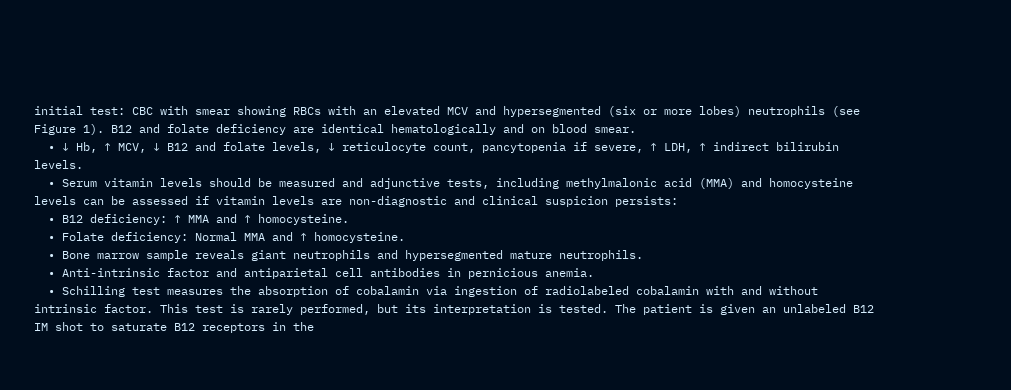initial test: CBC with smear showing RBCs with an elevated MCV and hypersegmented (six or more lobes) neutrophils (see Figure 1). B12 and folate deficiency are identical hematologically and on blood smear.
  • ↓ Hb, ↑ MCV, ↓ B12 and folate levels, ↓ reticulocyte count, pancytopenia if severe, ↑ LDH, ↑ indirect bilirubin levels.
  • Serum vitamin levels should be measured and adjunctive tests, including methylmalonic acid (MMA) and homocysteine levels can be assessed if vitamin levels are non-diagnostic and clinical suspicion persists:
  • B12 deficiency: ↑ MMA and ↑ homocysteine.
  • Folate deficiency: Normal MMA and ↑ homocysteine.
  • Bone marrow sample reveals giant neutrophils and hypersegmented mature neutrophils.
  • Anti-intrinsic factor and antiparietal cell antibodies in pernicious anemia.
  • Schilling test measures the absorption of cobalamin via ingestion of radiolabeled cobalamin with and without intrinsic factor. This test is rarely performed, but its interpretation is tested. The patient is given an unlabeled B12 IM shot to saturate B12 receptors in the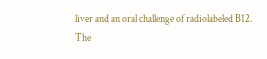liver and an oral challenge of radiolabeled B12. The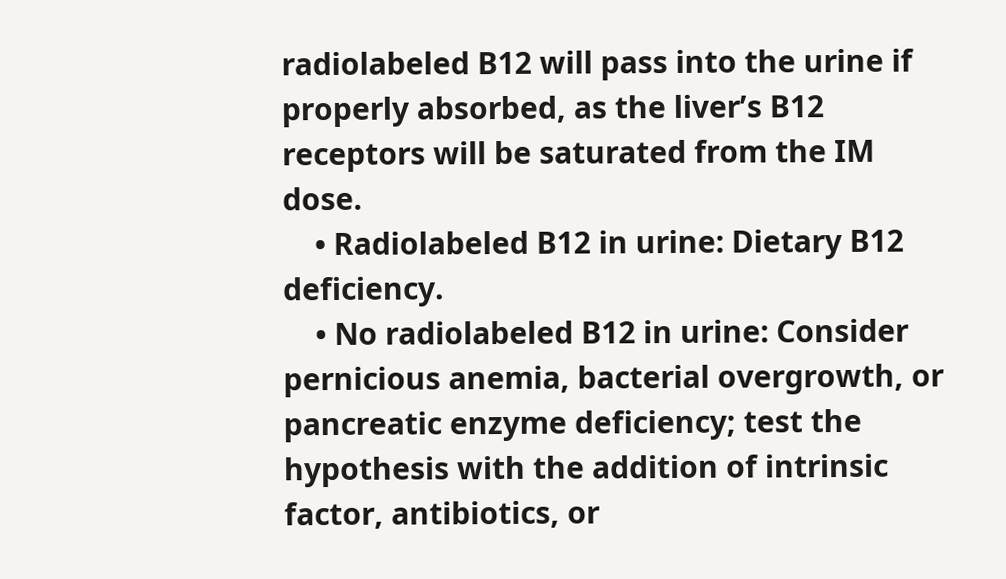radiolabeled B12 will pass into the urine if properly absorbed, as the liver’s B12 receptors will be saturated from the IM dose.
    • Radiolabeled B12 in urine: Dietary B12 deficiency.
    • No radiolabeled B12 in urine: Consider pernicious anemia, bacterial overgrowth, or pancreatic enzyme deficiency; test the hypothesis with the addition of intrinsic factor, antibiotics, or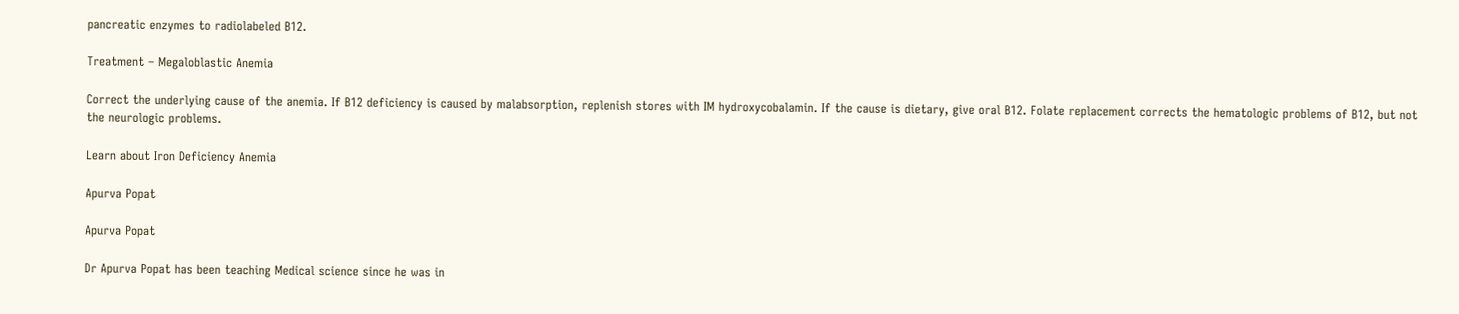pancreatic enzymes to radiolabeled B12.

Treatment – Megaloblastic Anemia

Correct the underlying cause of the anemia. If B12 deficiency is caused by malabsorption, replenish stores with IM hydroxycobalamin. If the cause is dietary, give oral B12. Folate replacement corrects the hematologic problems of B12, but not the neurologic problems.

Learn about Iron Deficiency Anemia

Apurva Popat

Apurva Popat

Dr Apurva Popat has been teaching Medical science since he was in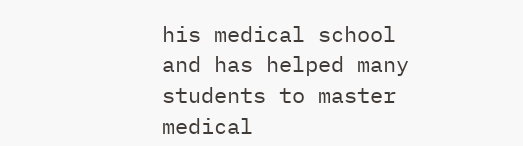his medical school and has helped many students to master medical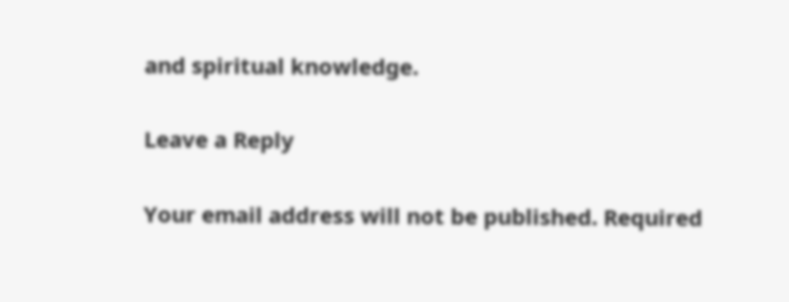and spiritual knowledge.

Leave a Reply

Your email address will not be published. Required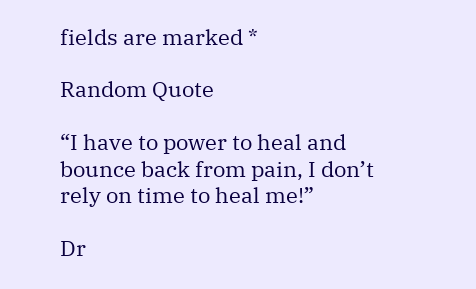fields are marked *

Random Quote

“I have to power to heal and bounce back from pain, I don’t rely on time to heal me!”

Dr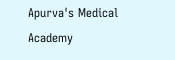Apurva's Medical Academy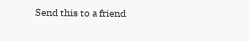Send this to a friend